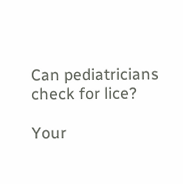Can pediatricians check for lice?

Your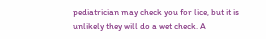pediatrician may check you for lice, but it is unlikely they will do a wet check. A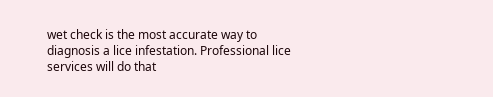wet check is the most accurate way to diagnosis a lice infestation. Professional lice services will do that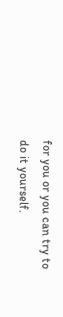for you or you can try to do it yourself.